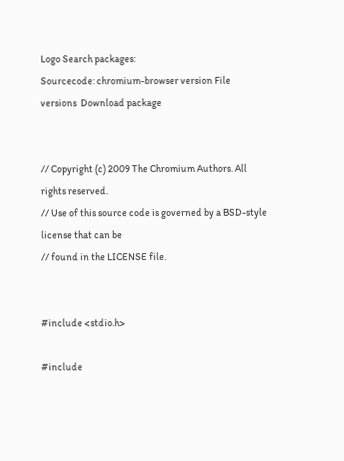Logo Search packages:
Sourcecode: chromium-browser version File versions  Download package


// Copyright (c) 2009 The Chromium Authors. All rights reserved.
// Use of this source code is governed by a BSD-style license that can be
// found in the LICENSE file.


#include <stdio.h>

#include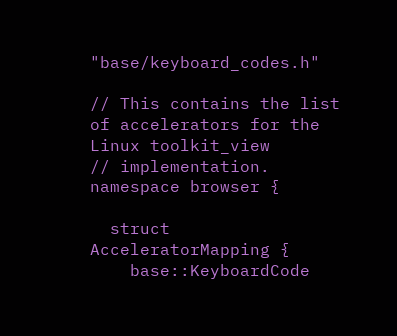"base/keyboard_codes.h"

// This contains the list of accelerators for the Linux toolkit_view
// implementation.
namespace browser {

  struct AcceleratorMapping {
    base::KeyboardCode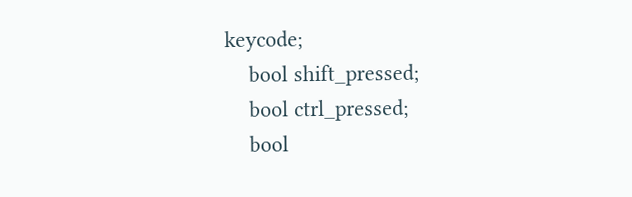keycode;
    bool shift_pressed;
    bool ctrl_pressed;
    bool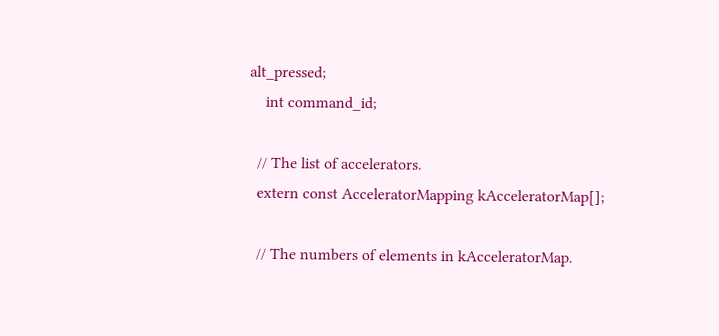alt_pressed;
    int command_id;

  // The list of accelerators.
  extern const AcceleratorMapping kAcceleratorMap[];

  // The numbers of elements in kAcceleratorMap.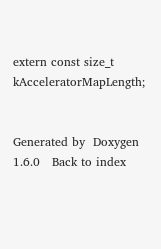extern const size_t kAcceleratorMapLength;


Generated by  Doxygen 1.6.0   Back to index